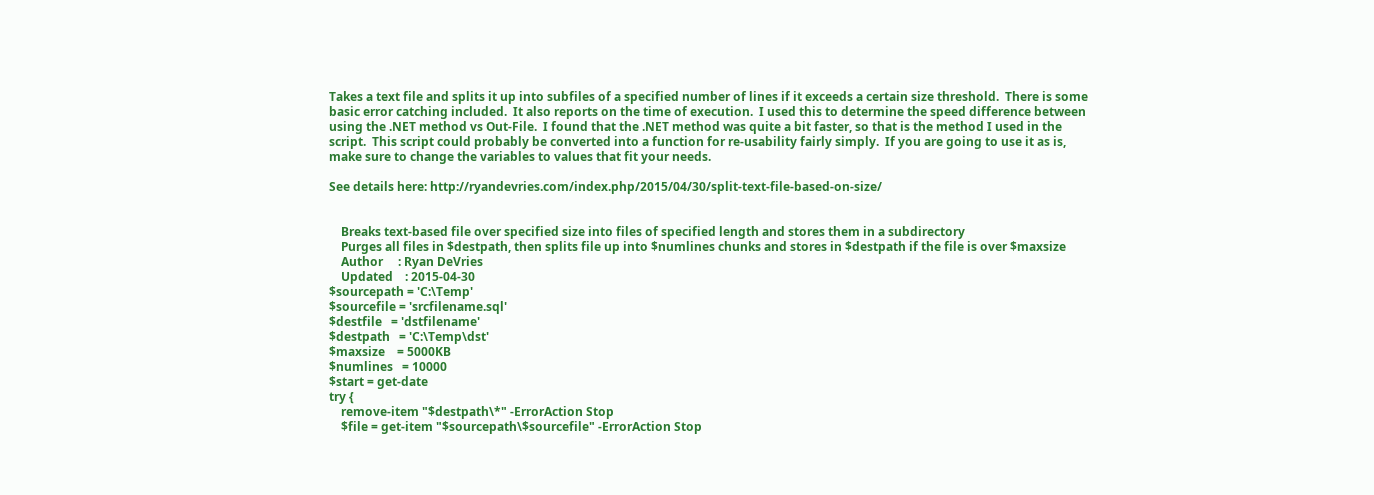Takes a text file and splits it up into subfiles of a specified number of lines if it exceeds a certain size threshold.  There is some basic error catching included.  It also reports on the time of execution.  I used this to determine the speed difference between using the .NET method vs Out-File.  I found that the .NET method was quite a bit faster, so that is the method I used in the script.  This script could probably be converted into a function for re-usability fairly simply.  If you are going to use it as is, make sure to change the variables to values that fit your needs.

See details here: http://ryandevries.com/index.php/2015/04/30/split-text-file-based-on-size/


    Breaks text-based file over specified size into files of specified length and stores them in a subdirectory
    Purges all files in $destpath, then splits file up into $numlines chunks and stores in $destpath if the file is over $maxsize
    Author     : Ryan DeVries
    Updated    : 2015-04-30
$sourcepath = 'C:\Temp'
$sourcefile = 'srcfilename.sql'
$destfile   = 'dstfilename'
$destpath   = 'C:\Temp\dst'
$maxsize    = 5000KB
$numlines   = 10000
$start = get-date
try {
    remove-item "$destpath\*" -ErrorAction Stop
    $file = get-item "$sourcepath\$sourcefile" -ErrorAction Stop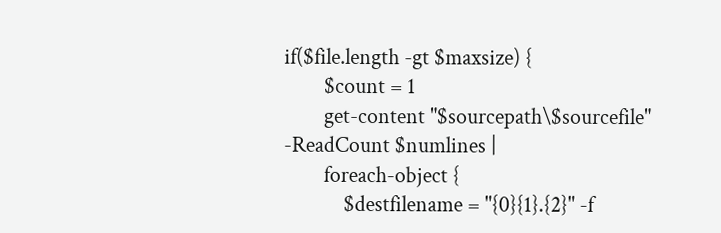if($file.length -gt $maxsize) {
        $count = 1
        get-content "$sourcepath\$sourcefile" -ReadCount $numlines |
        foreach-object {
            $destfilename = "{0}{1}.{2}" -f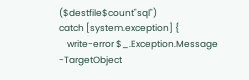($destfile$count"sql")
catch [system.exception] {
    write-error $_.Exception.Message -TargetObject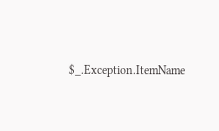$_.Exception.ItemName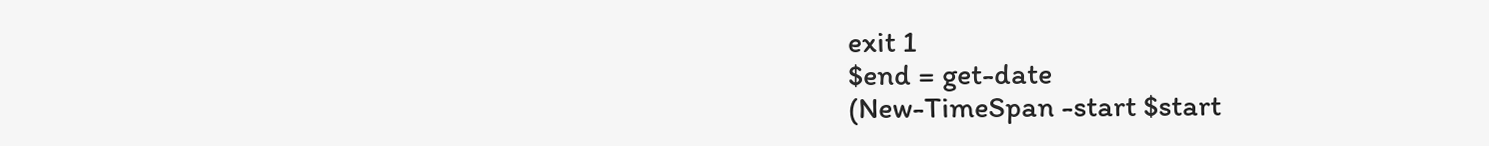exit 1
$end = get-date
(New-TimeSpan -start $start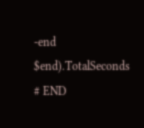-end $end).TotalSeconds
# END